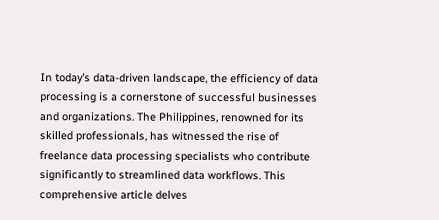In today’s data-driven landscape, the efficiency of data processing is a cornerstone of successful businesses and organizations. The Philippines, renowned for its skilled professionals, has witnessed the rise of freelance data processing specialists who contribute significantly to streamlined data workflows. This comprehensive article delves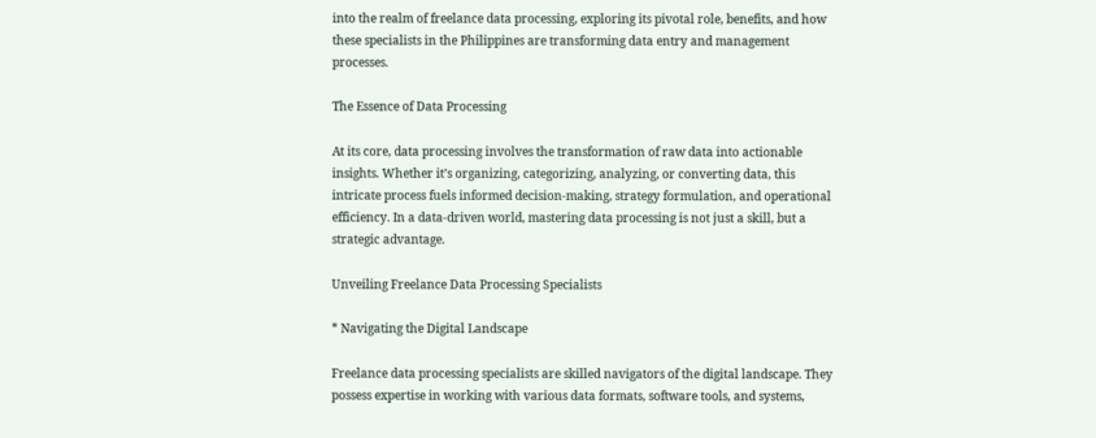into the realm of freelance data processing, exploring its pivotal role, benefits, and how these specialists in the Philippines are transforming data entry and management processes.

The Essence of Data Processing

At its core, data processing involves the transformation of raw data into actionable insights. Whether it’s organizing, categorizing, analyzing, or converting data, this intricate process fuels informed decision-making, strategy formulation, and operational efficiency. In a data-driven world, mastering data processing is not just a skill, but a strategic advantage.

Unveiling Freelance Data Processing Specialists

* Navigating the Digital Landscape

Freelance data processing specialists are skilled navigators of the digital landscape. They possess expertise in working with various data formats, software tools, and systems,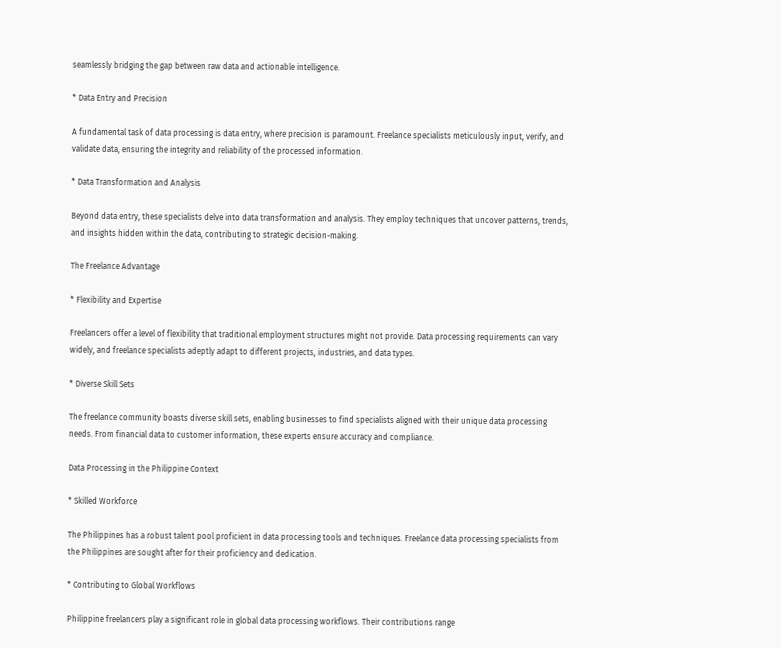seamlessly bridging the gap between raw data and actionable intelligence.

* Data Entry and Precision

A fundamental task of data processing is data entry, where precision is paramount. Freelance specialists meticulously input, verify, and validate data, ensuring the integrity and reliability of the processed information.

* Data Transformation and Analysis

Beyond data entry, these specialists delve into data transformation and analysis. They employ techniques that uncover patterns, trends, and insights hidden within the data, contributing to strategic decision-making.

The Freelance Advantage

* Flexibility and Expertise

Freelancers offer a level of flexibility that traditional employment structures might not provide. Data processing requirements can vary widely, and freelance specialists adeptly adapt to different projects, industries, and data types.

* Diverse Skill Sets

The freelance community boasts diverse skill sets, enabling businesses to find specialists aligned with their unique data processing needs. From financial data to customer information, these experts ensure accuracy and compliance.

Data Processing in the Philippine Context

* Skilled Workforce

The Philippines has a robust talent pool proficient in data processing tools and techniques. Freelance data processing specialists from the Philippines are sought after for their proficiency and dedication.

* Contributing to Global Workflows

Philippine freelancers play a significant role in global data processing workflows. Their contributions range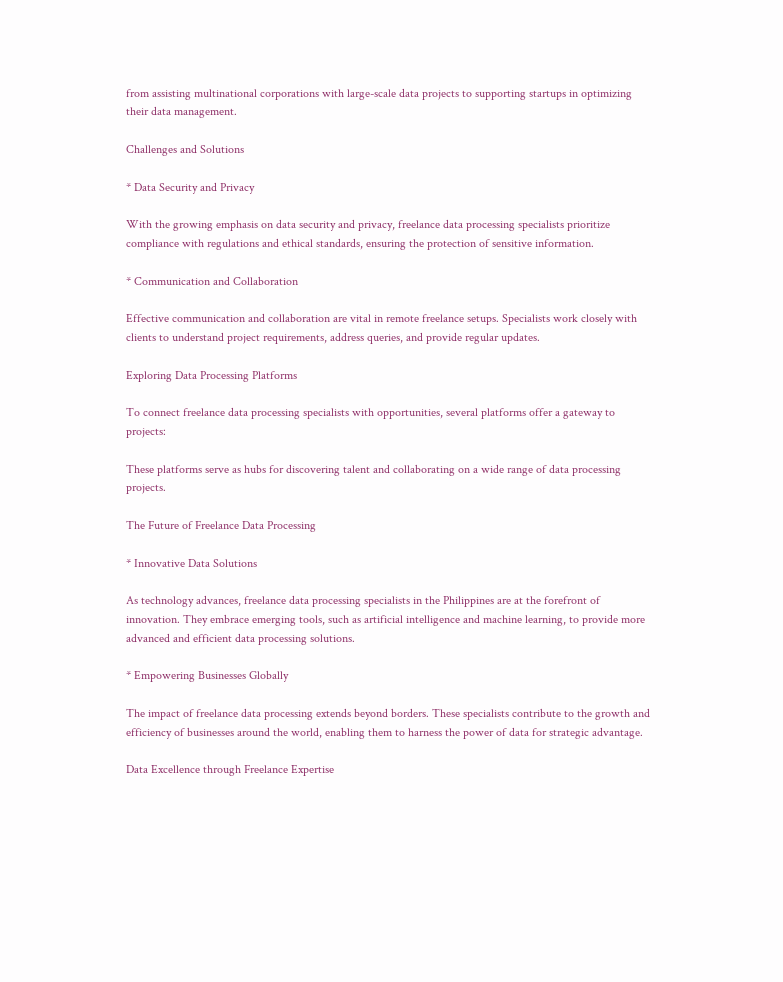from assisting multinational corporations with large-scale data projects to supporting startups in optimizing their data management.

Challenges and Solutions

* Data Security and Privacy

With the growing emphasis on data security and privacy, freelance data processing specialists prioritize compliance with regulations and ethical standards, ensuring the protection of sensitive information.

* Communication and Collaboration

Effective communication and collaboration are vital in remote freelance setups. Specialists work closely with clients to understand project requirements, address queries, and provide regular updates.

Exploring Data Processing Platforms

To connect freelance data processing specialists with opportunities, several platforms offer a gateway to projects:

These platforms serve as hubs for discovering talent and collaborating on a wide range of data processing projects.

The Future of Freelance Data Processing

* Innovative Data Solutions

As technology advances, freelance data processing specialists in the Philippines are at the forefront of innovation. They embrace emerging tools, such as artificial intelligence and machine learning, to provide more advanced and efficient data processing solutions.

* Empowering Businesses Globally

The impact of freelance data processing extends beyond borders. These specialists contribute to the growth and efficiency of businesses around the world, enabling them to harness the power of data for strategic advantage.

Data Excellence through Freelance Expertise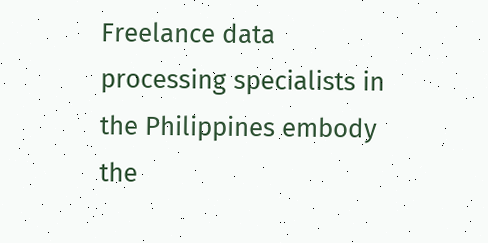Freelance data processing specialists in the Philippines embody the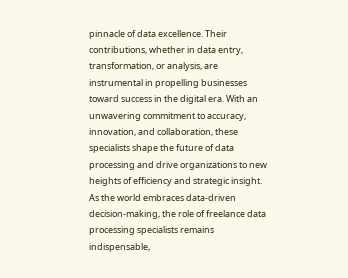pinnacle of data excellence. Their contributions, whether in data entry, transformation, or analysis, are instrumental in propelling businesses toward success in the digital era. With an unwavering commitment to accuracy, innovation, and collaboration, these specialists shape the future of data processing and drive organizations to new heights of efficiency and strategic insight. As the world embraces data-driven decision-making, the role of freelance data processing specialists remains indispensable,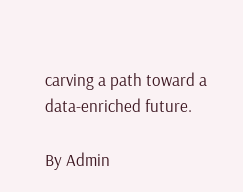carving a path toward a data-enriched future.

By Admin